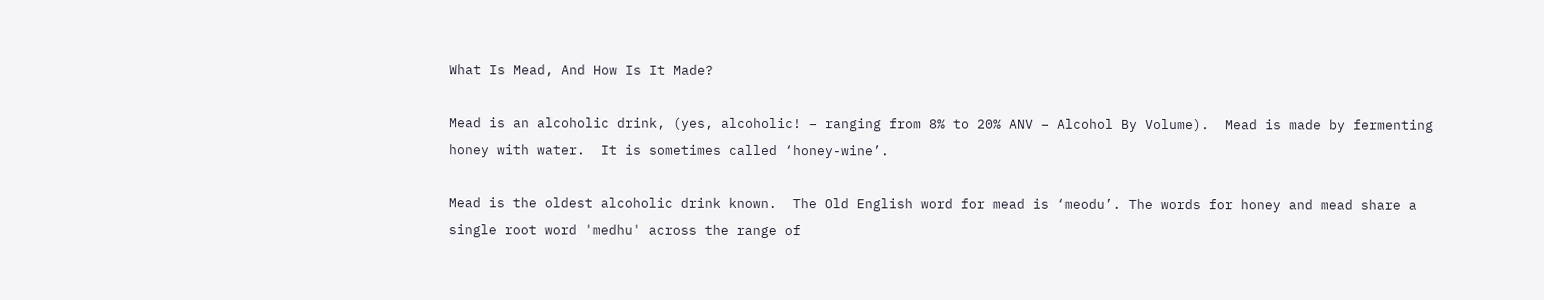What Is Mead, And How Is It Made?

Mead is an alcoholic drink, (yes, alcoholic! – ranging from 8% to 20% ANV – Alcohol By Volume).  Mead is made by fermenting honey with water.  It is sometimes called ‘honey-wine’.

Mead is the oldest alcoholic drink known.  The Old English word for mead is ‘meodu’. The words for honey and mead share a single root word 'medhu' across the range of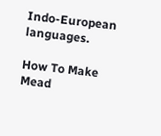Indo-European languages.

How To Make Mead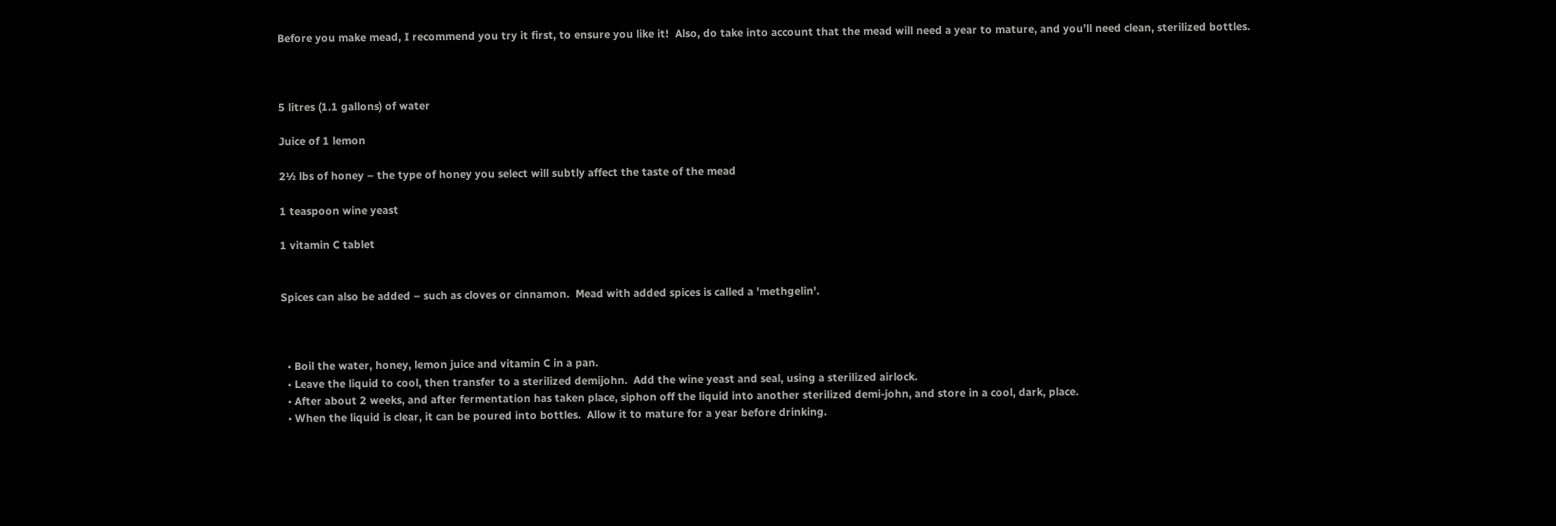Before you make mead, I recommend you try it first, to ensure you like it!  Also, do take into account that the mead will need a year to mature, and you’ll need clean, sterilized bottles.



5 litres (1.1 gallons) of water

Juice of 1 lemon

2½ lbs of honey – the type of honey you select will subtly affect the taste of the mead

1 teaspoon wine yeast

1 vitamin C tablet


Spices can also be added – such as cloves or cinnamon.  Mead with added spices is called a 'methgelin'.



  • Boil the water, honey, lemon juice and vitamin C in a pan.
  • Leave the liquid to cool, then transfer to a sterilized demijohn.  Add the wine yeast and seal, using a sterilized airlock.
  • After about 2 weeks, and after fermentation has taken place, siphon off the liquid into another sterilized demi-john, and store in a cool, dark, place.
  • When the liquid is clear, it can be poured into bottles.  Allow it to mature for a year before drinking.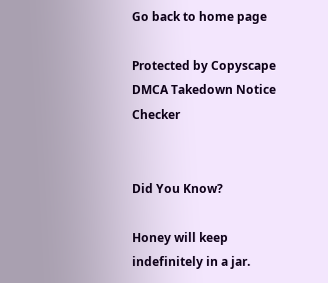Go back to home page

Protected by Copyscape DMCA Takedown Notice Checker


Did You Know?

Honey will keep indefinitely in a jar.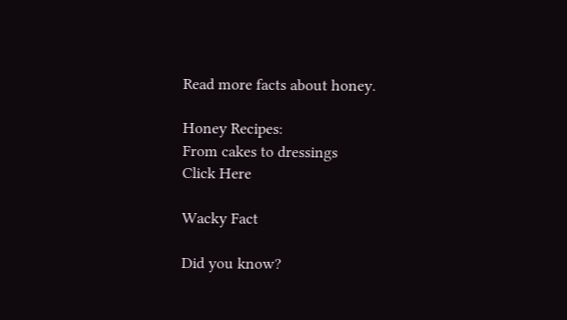Read more facts about honey.

Honey Recipes:
From cakes to dressings
Click Here

Wacky Fact

Did you know?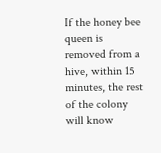If the honey bee queen is removed from a hive, within 15 minutes, the rest of the colony will know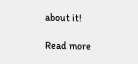about it!

Read more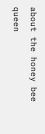about the honey bee queen